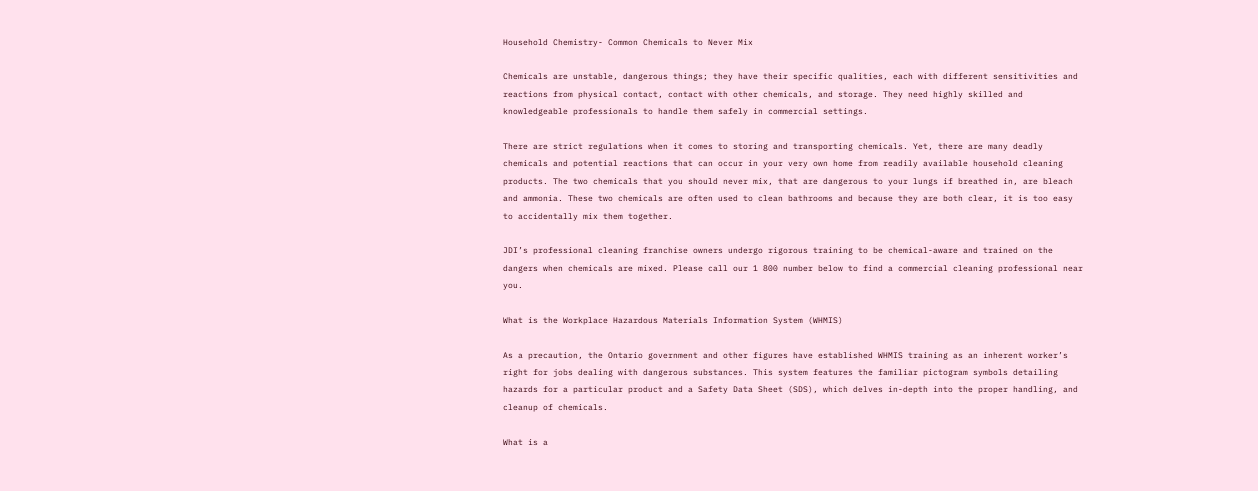Household Chemistry- Common Chemicals to Never Mix

Chemicals are unstable, dangerous things; they have their specific qualities, each with different sensitivities and reactions from physical contact, contact with other chemicals, and storage. They need highly skilled and knowledgeable professionals to handle them safely in commercial settings.

There are strict regulations when it comes to storing and transporting chemicals. Yet, there are many deadly chemicals and potential reactions that can occur in your very own home from readily available household cleaning products. The two chemicals that you should never mix, that are dangerous to your lungs if breathed in, are bleach and ammonia. These two chemicals are often used to clean bathrooms and because they are both clear, it is too easy to accidentally mix them together.

JDI’s professional cleaning franchise owners undergo rigorous training to be chemical-aware and trained on the dangers when chemicals are mixed. Please call our 1 800 number below to find a commercial cleaning professional near you.

What is the Workplace Hazardous Materials Information System (WHMIS)

As a precaution, the Ontario government and other figures have established WHMIS training as an inherent worker’s right for jobs dealing with dangerous substances. This system features the familiar pictogram symbols detailing hazards for a particular product and a Safety Data Sheet (SDS), which delves in-depth into the proper handling, and cleanup of chemicals.

What is a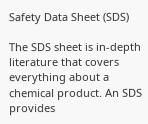Safety Data Sheet (SDS)

The SDS sheet is in-depth literature that covers everything about a chemical product. An SDS provides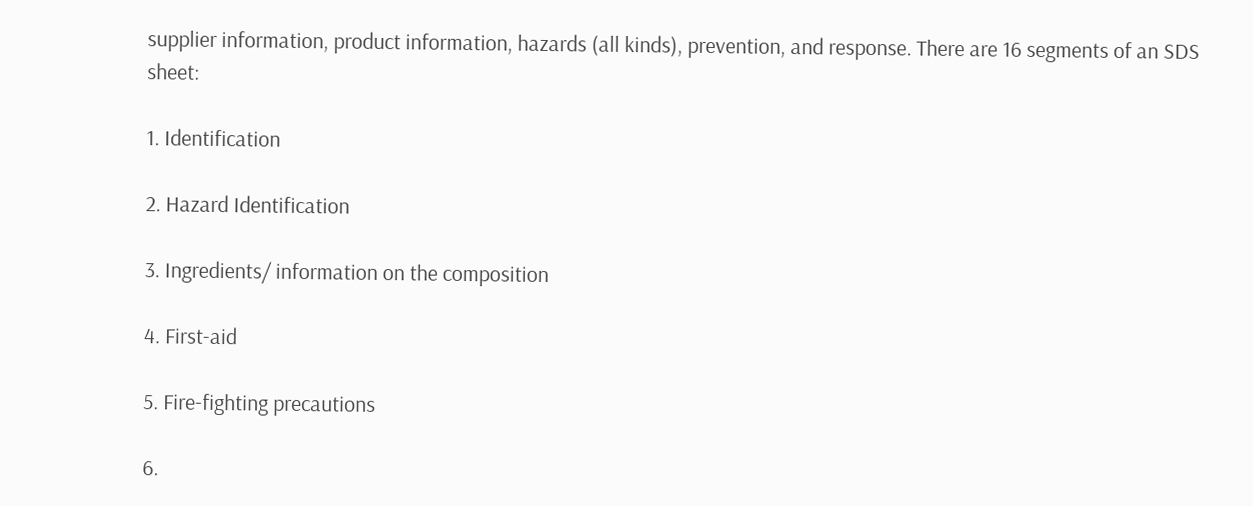supplier information, product information, hazards (all kinds), prevention, and response. There are 16 segments of an SDS sheet:

1. Identification

2. Hazard Identification

3. Ingredients/ information on the composition

4. First-aid

5. Fire-fighting precautions

6.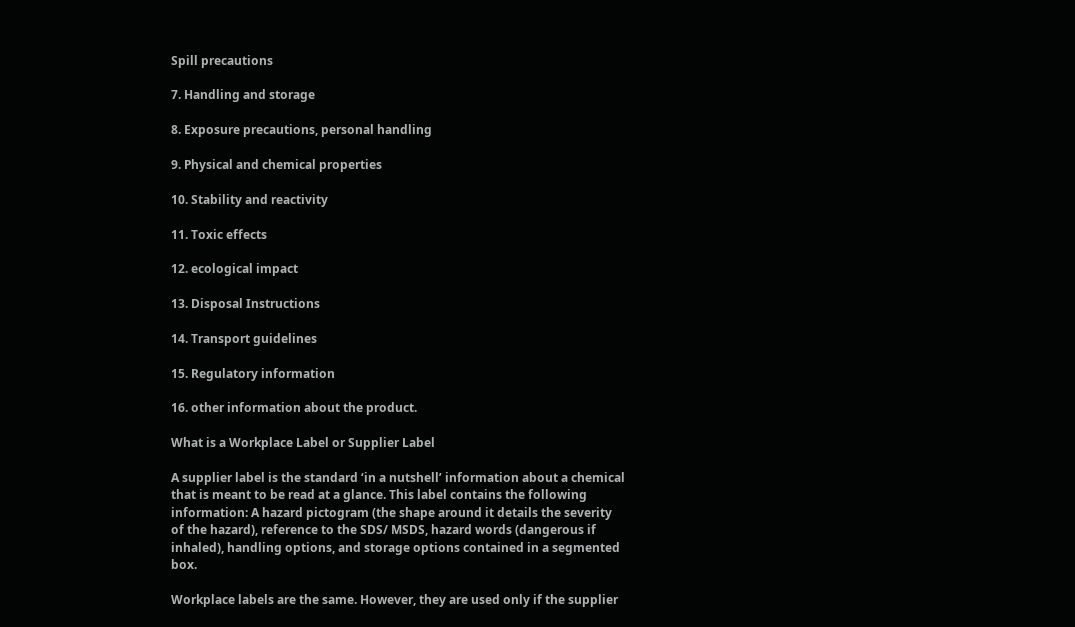Spill precautions

7. Handling and storage

8. Exposure precautions, personal handling

9. Physical and chemical properties

10. Stability and reactivity

11. Toxic effects

12. ecological impact

13. Disposal Instructions

14. Transport guidelines

15. Regulatory information

16. other information about the product.

What is a Workplace Label or Supplier Label

A supplier label is the standard ‘in a nutshell’ information about a chemical that is meant to be read at a glance. This label contains the following information: A hazard pictogram (the shape around it details the severity of the hazard), reference to the SDS/ MSDS, hazard words (dangerous if inhaled), handling options, and storage options contained in a segmented box.

Workplace labels are the same. However, they are used only if the supplier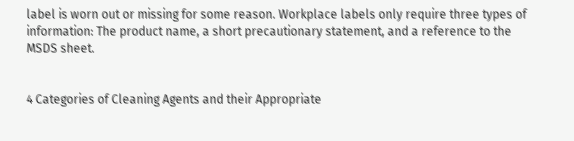label is worn out or missing for some reason. Workplace labels only require three types of information: The product name, a short precautionary statement, and a reference to the MSDS sheet.


4 Categories of Cleaning Agents and their Appropriate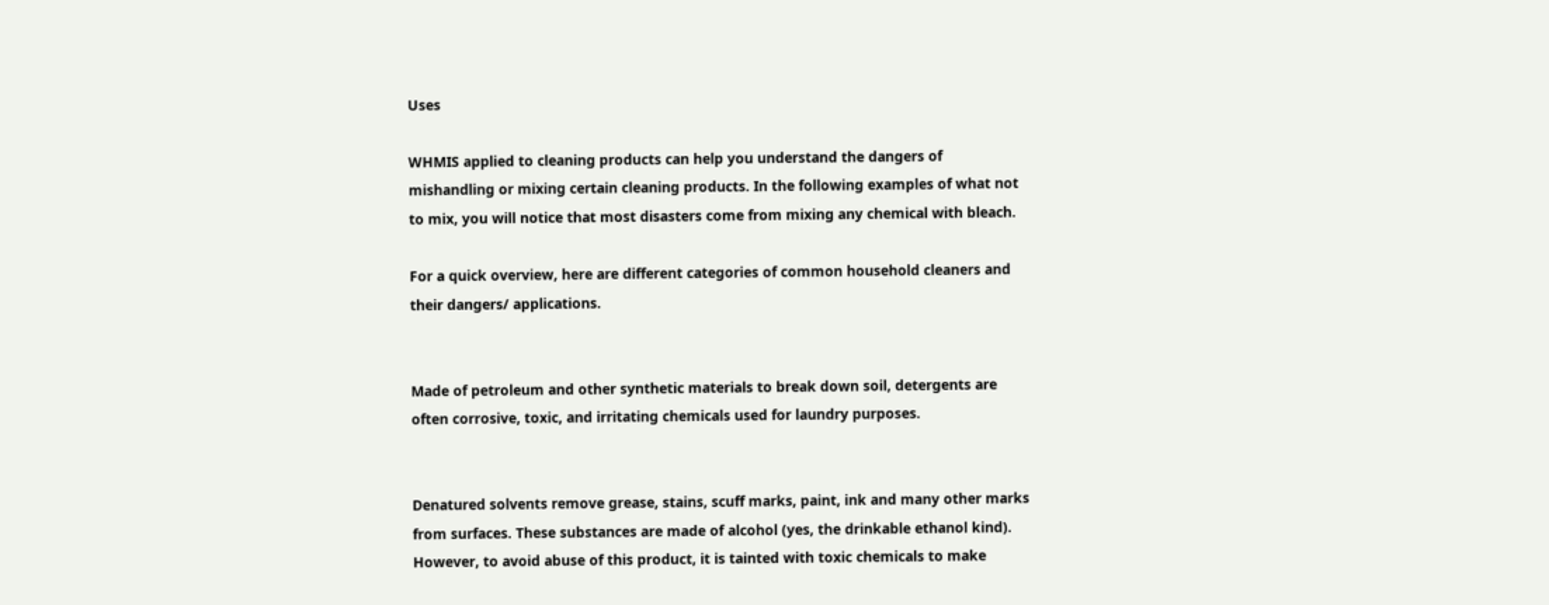Uses

WHMIS applied to cleaning products can help you understand the dangers of mishandling or mixing certain cleaning products. In the following examples of what not to mix, you will notice that most disasters come from mixing any chemical with bleach.

For a quick overview, here are different categories of common household cleaners and their dangers/ applications.


Made of petroleum and other synthetic materials to break down soil, detergents are often corrosive, toxic, and irritating chemicals used for laundry purposes.


Denatured solvents remove grease, stains, scuff marks, paint, ink and many other marks from surfaces. These substances are made of alcohol (yes, the drinkable ethanol kind). However, to avoid abuse of this product, it is tainted with toxic chemicals to make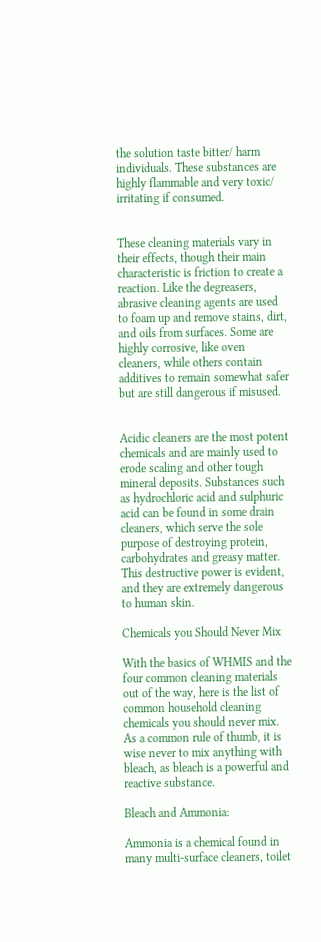the solution taste bitter/ harm individuals. These substances are highly flammable and very toxic/ irritating if consumed.


These cleaning materials vary in their effects, though their main characteristic is friction to create a reaction. Like the degreasers, abrasive cleaning agents are used to foam up and remove stains, dirt, and oils from surfaces. Some are highly corrosive, like oven cleaners, while others contain additives to remain somewhat safer but are still dangerous if misused.


Acidic cleaners are the most potent chemicals and are mainly used to erode scaling and other tough mineral deposits. Substances such as hydrochloric acid and sulphuric acid can be found in some drain cleaners, which serve the sole purpose of destroying protein, carbohydrates and greasy matter. This destructive power is evident, and they are extremely dangerous to human skin.

Chemicals you Should Never Mix

With the basics of WHMIS and the four common cleaning materials out of the way, here is the list of common household cleaning chemicals you should never mix. As a common rule of thumb, it is wise never to mix anything with bleach, as bleach is a powerful and reactive substance.

Bleach and Ammonia:

Ammonia is a chemical found in many multi-surface cleaners, toilet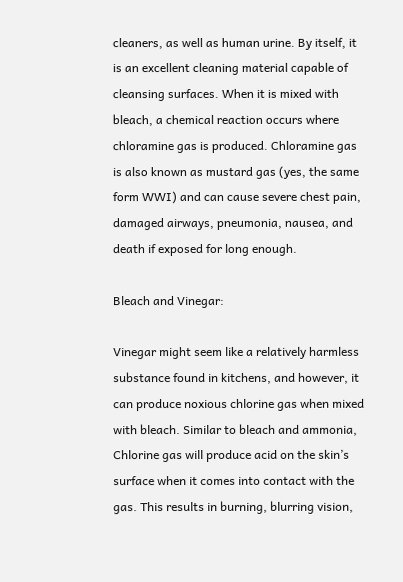cleaners, as well as human urine. By itself, it is an excellent cleaning material capable of cleansing surfaces. When it is mixed with bleach, a chemical reaction occurs where chloramine gas is produced. Chloramine gas is also known as mustard gas (yes, the same form WWI) and can cause severe chest pain, damaged airways, pneumonia, nausea, and death if exposed for long enough.

Bleach and Vinegar:

Vinegar might seem like a relatively harmless substance found in kitchens, and however, it can produce noxious chlorine gas when mixed with bleach. Similar to bleach and ammonia, Chlorine gas will produce acid on the skin’s surface when it comes into contact with the gas. This results in burning, blurring vision,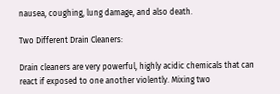nausea, coughing, lung damage, and also death.

Two Different Drain Cleaners:

Drain cleaners are very powerful, highly acidic chemicals that can react if exposed to one another violently. Mixing two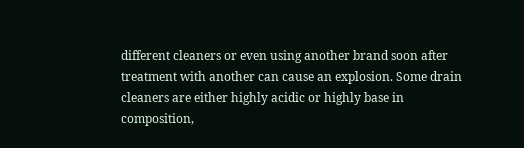different cleaners or even using another brand soon after treatment with another can cause an explosion. Some drain cleaners are either highly acidic or highly base in composition,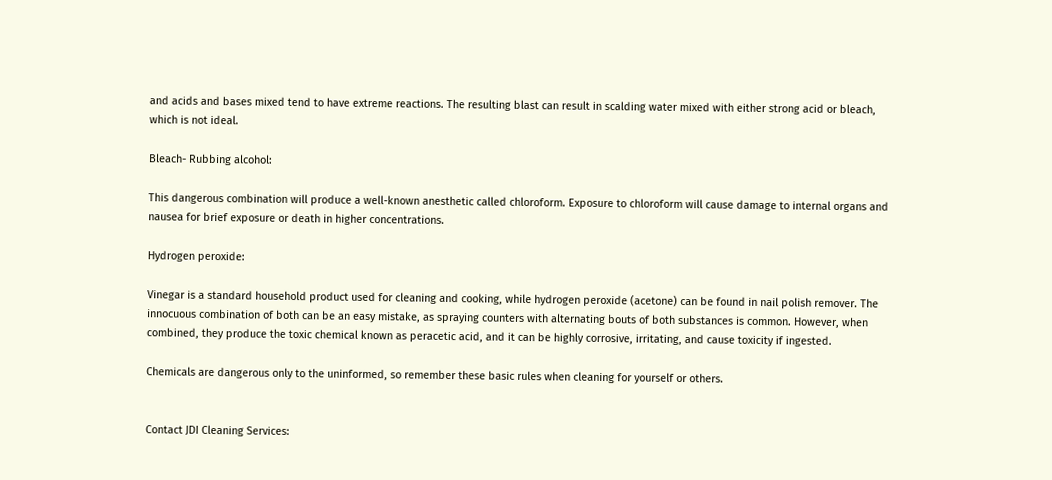and acids and bases mixed tend to have extreme reactions. The resulting blast can result in scalding water mixed with either strong acid or bleach, which is not ideal.

Bleach- Rubbing alcohol:

This dangerous combination will produce a well-known anesthetic called chloroform. Exposure to chloroform will cause damage to internal organs and nausea for brief exposure or death in higher concentrations.

Hydrogen peroxide:

Vinegar is a standard household product used for cleaning and cooking, while hydrogen peroxide (acetone) can be found in nail polish remover. The innocuous combination of both can be an easy mistake, as spraying counters with alternating bouts of both substances is common. However, when combined, they produce the toxic chemical known as peracetic acid, and it can be highly corrosive, irritating, and cause toxicity if ingested.

Chemicals are dangerous only to the uninformed, so remember these basic rules when cleaning for yourself or others.


Contact JDI Cleaning Services: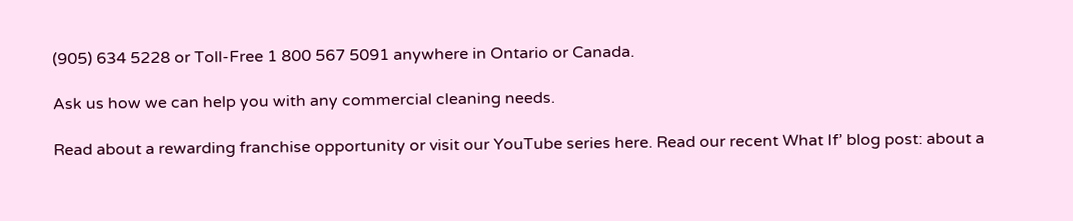(905) 634 5228 or Toll-Free 1 800 567 5091 anywhere in Ontario or Canada.

Ask us how we can help you with any commercial cleaning needs.

Read about a rewarding franchise opportunity or visit our YouTube series here. Read our recent What If’ blog post: about a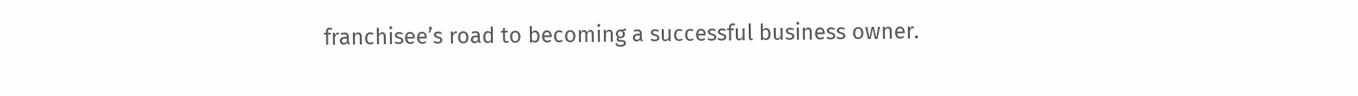franchisee’s road to becoming a successful business owner.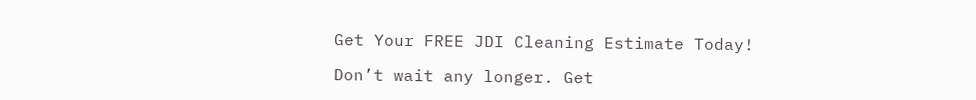Get Your FREE JDI Cleaning Estimate Today!

Don’t wait any longer. Get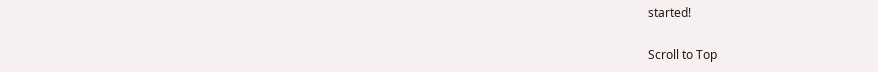started!

Scroll to Top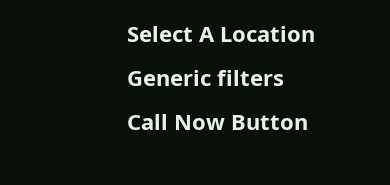Select A Location
Generic filters
Call Now Button